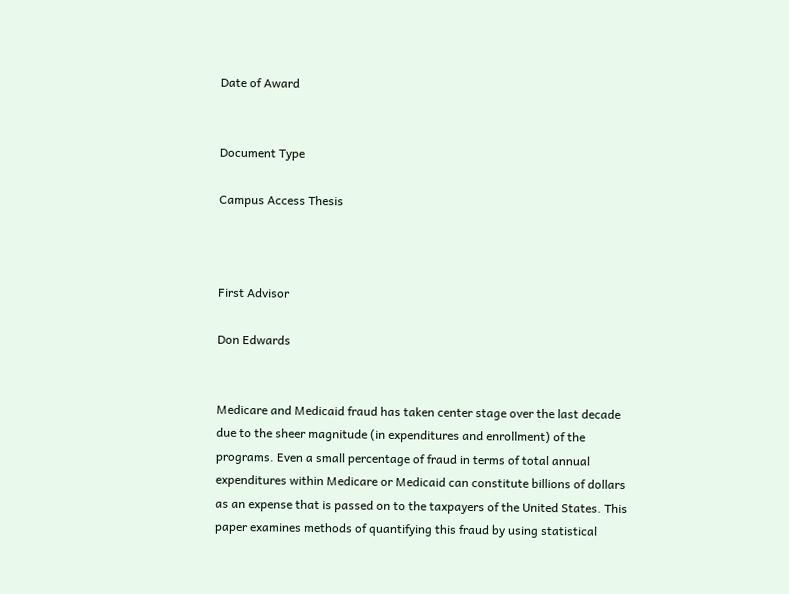Date of Award


Document Type

Campus Access Thesis



First Advisor

Don Edwards


Medicare and Medicaid fraud has taken center stage over the last decade due to the sheer magnitude (in expenditures and enrollment) of the programs. Even a small percentage of fraud in terms of total annual expenditures within Medicare or Medicaid can constitute billions of dollars as an expense that is passed on to the taxpayers of the United States. This paper examines methods of quantifying this fraud by using statistical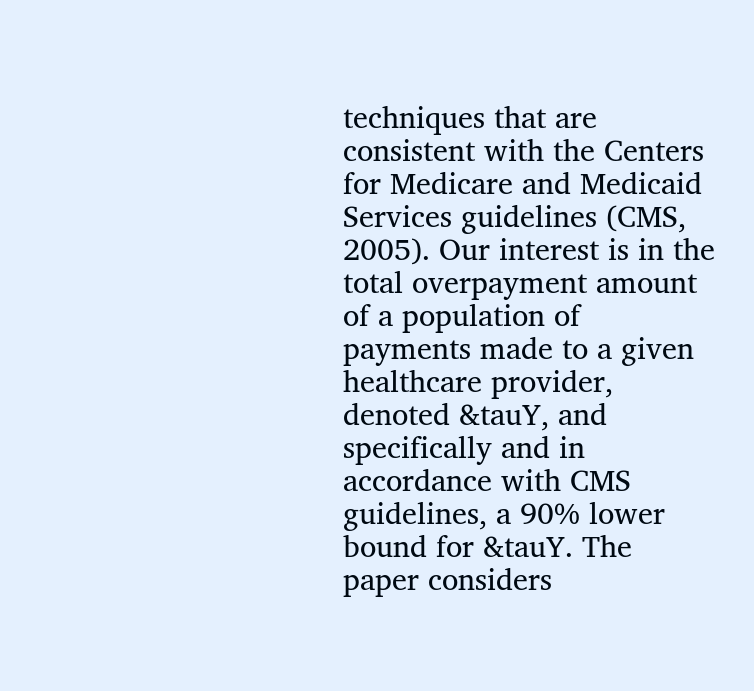techniques that are consistent with the Centers for Medicare and Medicaid Services guidelines (CMS, 2005). Our interest is in the total overpayment amount of a population of payments made to a given healthcare provider, denoted &tauY, and specifically and in accordance with CMS guidelines, a 90% lower bound for &tauY. The paper considers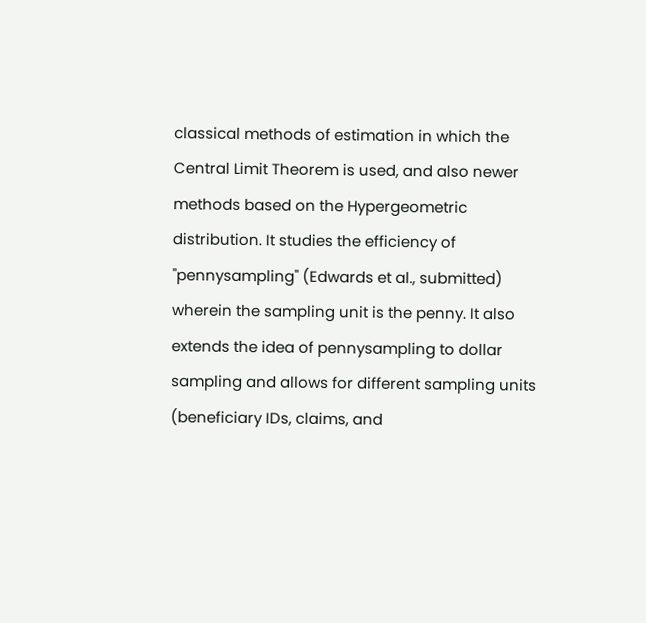classical methods of estimation in which the Central Limit Theorem is used, and also newer methods based on the Hypergeometric distribution. It studies the efficiency of "pennysampling" (Edwards et al., submitted) wherein the sampling unit is the penny. It also extends the idea of pennysampling to dollar sampling and allows for different sampling units (beneficiary IDs, claims, and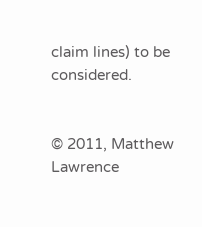claim lines) to be considered.


© 2011, Matthew Lawrence